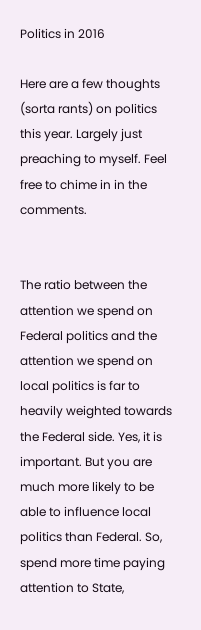Politics in 2016

Here are a few thoughts (sorta rants) on politics this year. Largely just preaching to myself. Feel free to chime in in the comments.


The ratio between the attention we spend on Federal politics and the attention we spend on local politics is far to heavily weighted towards the Federal side. Yes, it is important. But you are much more likely to be able to influence local politics than Federal. So, spend more time paying attention to State,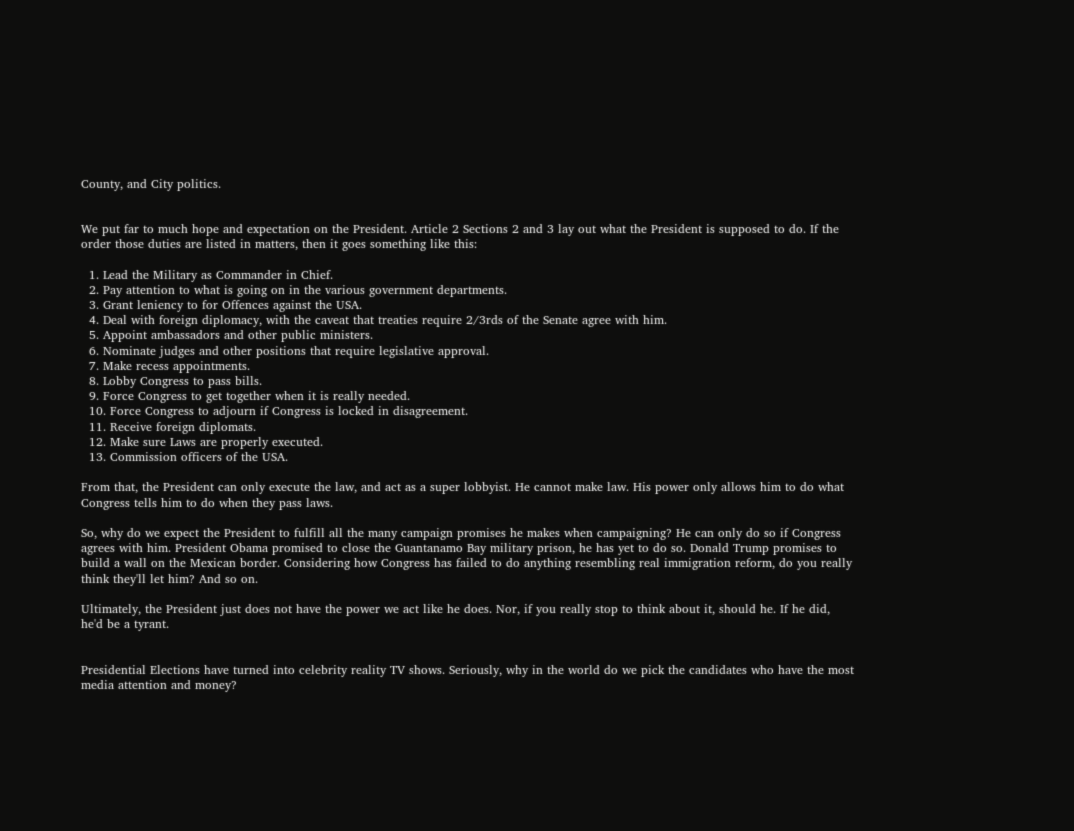County, and City politics.


We put far to much hope and expectation on the President. Article 2 Sections 2 and 3 lay out what the President is supposed to do. If the order those duties are listed in matters, then it goes something like this:

  1. Lead the Military as Commander in Chief.
  2. Pay attention to what is going on in the various government departments.
  3. Grant leniency to for Offences against the USA.
  4. Deal with foreign diplomacy, with the caveat that treaties require 2/3rds of the Senate agree with him.
  5. Appoint ambassadors and other public ministers.
  6. Nominate judges and other positions that require legislative approval.
  7. Make recess appointments.
  8. Lobby Congress to pass bills.
  9. Force Congress to get together when it is really needed.
  10. Force Congress to adjourn if Congress is locked in disagreement.
  11. Receive foreign diplomats.
  12. Make sure Laws are properly executed.
  13. Commission officers of the USA.

From that, the President can only execute the law, and act as a super lobbyist. He cannot make law. His power only allows him to do what Congress tells him to do when they pass laws.

So, why do we expect the President to fulfill all the many campaign promises he makes when campaigning? He can only do so if Congress agrees with him. President Obama promised to close the Guantanamo Bay military prison, he has yet to do so. Donald Trump promises to build a wall on the Mexican border. Considering how Congress has failed to do anything resembling real immigration reform, do you really think they'll let him? And so on.

Ultimately, the President just does not have the power we act like he does. Nor, if you really stop to think about it, should he. If he did, he'd be a tyrant.


Presidential Elections have turned into celebrity reality TV shows. Seriously, why in the world do we pick the candidates who have the most media attention and money?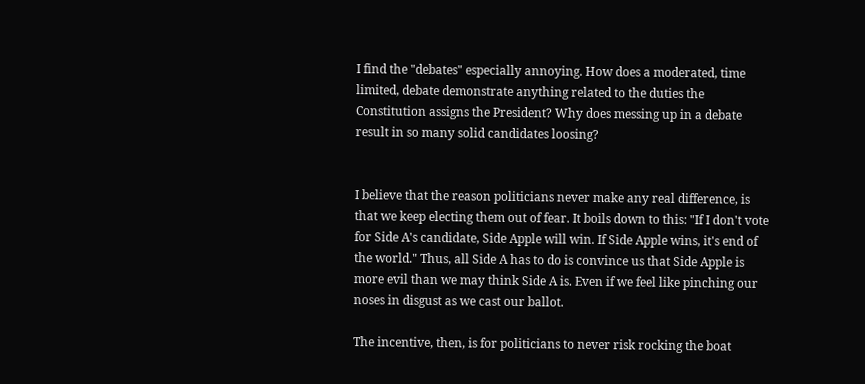I find the "debates" especially annoying. How does a moderated, time limited, debate demonstrate anything related to the duties the Constitution assigns the President? Why does messing up in a debate result in so many solid candidates loosing?


I believe that the reason politicians never make any real difference, is that we keep electing them out of fear. It boils down to this: "If I don't vote for Side A's candidate, Side Apple will win. If Side Apple wins, it's end of the world." Thus, all Side A has to do is convince us that Side Apple is more evil than we may think Side A is. Even if we feel like pinching our noses in disgust as we cast our ballot.

The incentive, then, is for politicians to never risk rocking the boat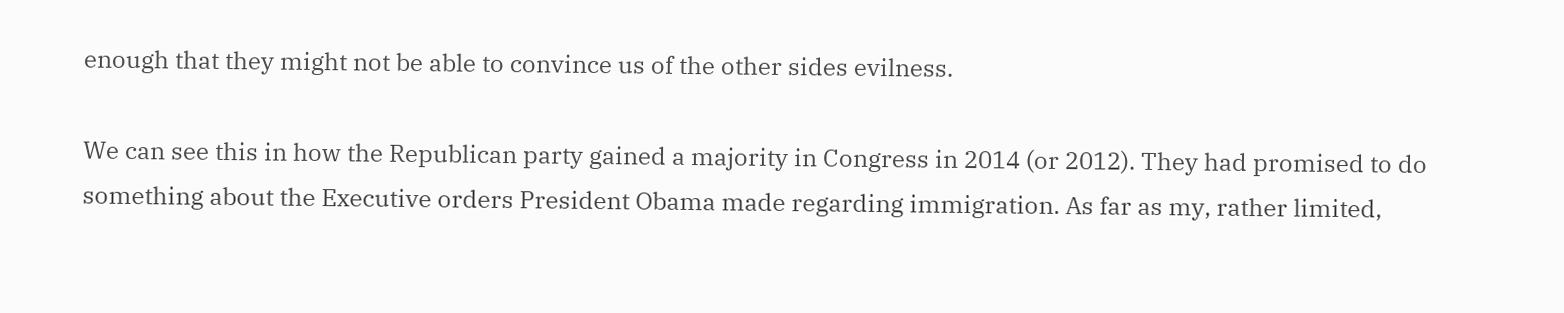enough that they might not be able to convince us of the other sides evilness.

We can see this in how the Republican party gained a majority in Congress in 2014 (or 2012). They had promised to do something about the Executive orders President Obama made regarding immigration. As far as my, rather limited,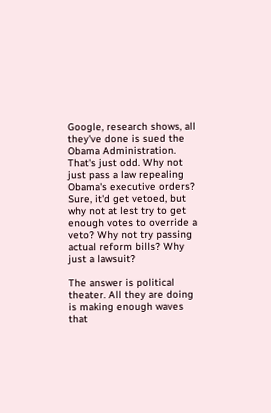Google, research shows, all they've done is sued the Obama Administration. That's just odd. Why not just pass a law repealing Obama's executive orders? Sure, it'd get vetoed, but why not at lest try to get enough votes to override a veto? Why not try passing actual reform bills? Why just a lawsuit?

The answer is political theater. All they are doing is making enough waves that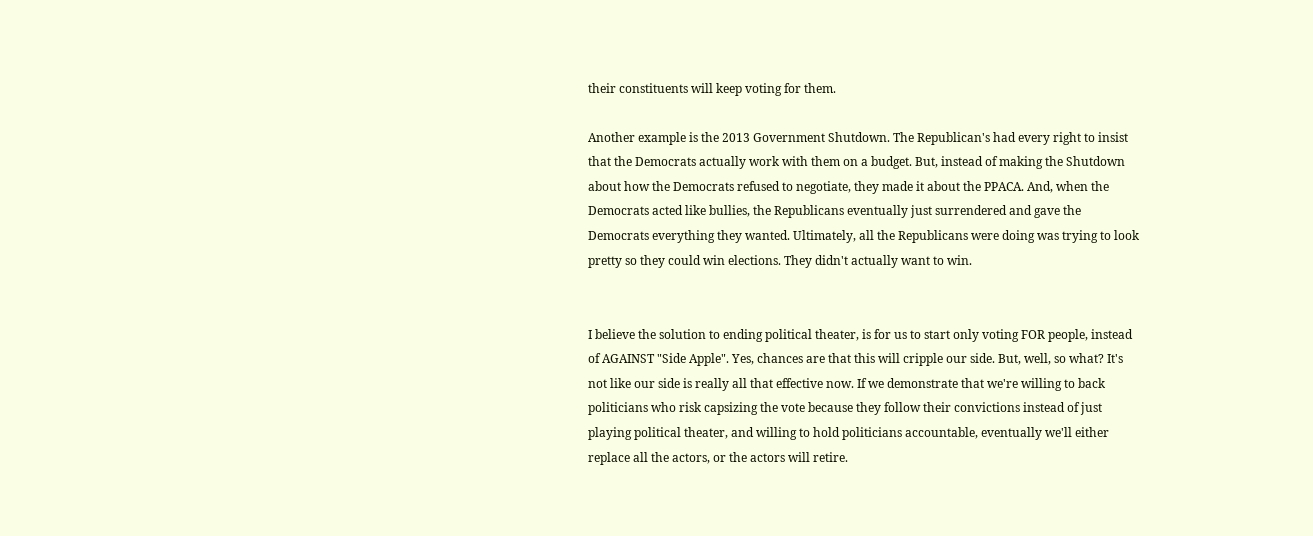their constituents will keep voting for them.

Another example is the 2013 Government Shutdown. The Republican's had every right to insist that the Democrats actually work with them on a budget. But, instead of making the Shutdown about how the Democrats refused to negotiate, they made it about the PPACA. And, when the Democrats acted like bullies, the Republicans eventually just surrendered and gave the Democrats everything they wanted. Ultimately, all the Republicans were doing was trying to look pretty so they could win elections. They didn't actually want to win.


I believe the solution to ending political theater, is for us to start only voting FOR people, instead of AGAINST "Side Apple". Yes, chances are that this will cripple our side. But, well, so what? It's not like our side is really all that effective now. If we demonstrate that we're willing to back politicians who risk capsizing the vote because they follow their convictions instead of just playing political theater, and willing to hold politicians accountable, eventually we'll either replace all the actors, or the actors will retire.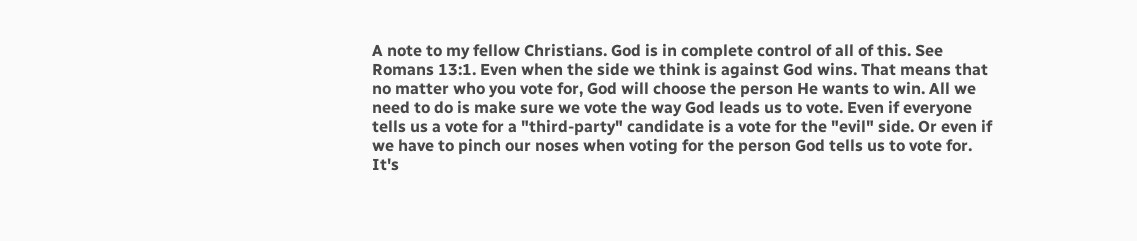A note to my fellow Christians. God is in complete control of all of this. See Romans 13:1. Even when the side we think is against God wins. That means that no matter who you vote for, God will choose the person He wants to win. All we need to do is make sure we vote the way God leads us to vote. Even if everyone tells us a vote for a "third-party" candidate is a vote for the "evil" side. Or even if we have to pinch our noses when voting for the person God tells us to vote for. It's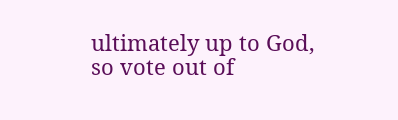ultimately up to God, so vote out of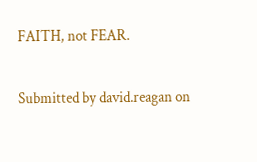FAITH, not FEAR.

Submitted by david.reagan on